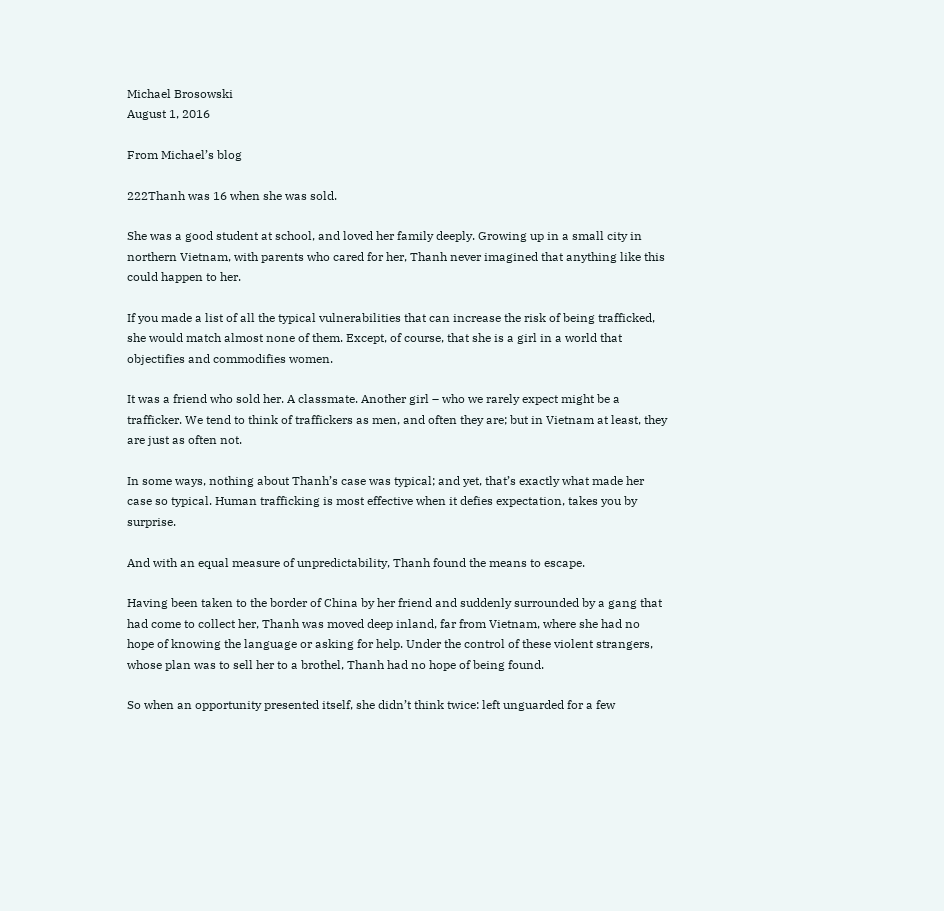Michael Brosowski
August 1, 2016

From Michael’s blog

222Thanh was 16 when she was sold.

She was a good student at school, and loved her family deeply. Growing up in a small city in northern Vietnam, with parents who cared for her, Thanh never imagined that anything like this could happen to her.

If you made a list of all the typical vulnerabilities that can increase the risk of being trafficked, she would match almost none of them. Except, of course, that she is a girl in a world that objectifies and commodifies women.

It was a friend who sold her. A classmate. Another girl – who we rarely expect might be a trafficker. We tend to think of traffickers as men, and often they are; but in Vietnam at least, they are just as often not.

In some ways, nothing about Thanh’s case was typical; and yet, that’s exactly what made her case so typical. Human trafficking is most effective when it defies expectation, takes you by surprise.

And with an equal measure of unpredictability, Thanh found the means to escape.

Having been taken to the border of China by her friend and suddenly surrounded by a gang that had come to collect her, Thanh was moved deep inland, far from Vietnam, where she had no hope of knowing the language or asking for help. Under the control of these violent strangers, whose plan was to sell her to a brothel, Thanh had no hope of being found.

So when an opportunity presented itself, she didn’t think twice: left unguarded for a few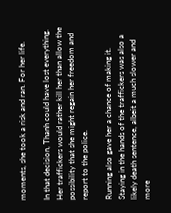moments, she took a risk and ran. For her life.

In that decision, Thanh could have lost everything. Her traffickers would rather kill her than allow the possibility that she might regain her freedom and report to the police.

Running also gave her a chance of making it. Staying in the hands of the traffickers was also a likely death sentence, albeit a much slower and more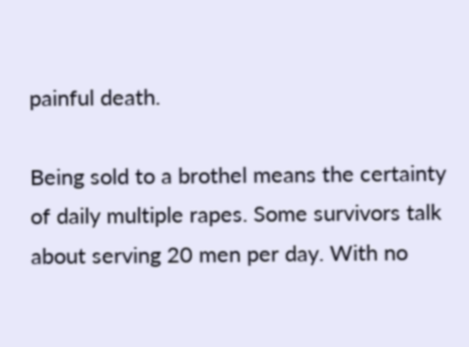painful death.

Being sold to a brothel means the certainty of daily multiple rapes. Some survivors talk about serving 20 men per day. With no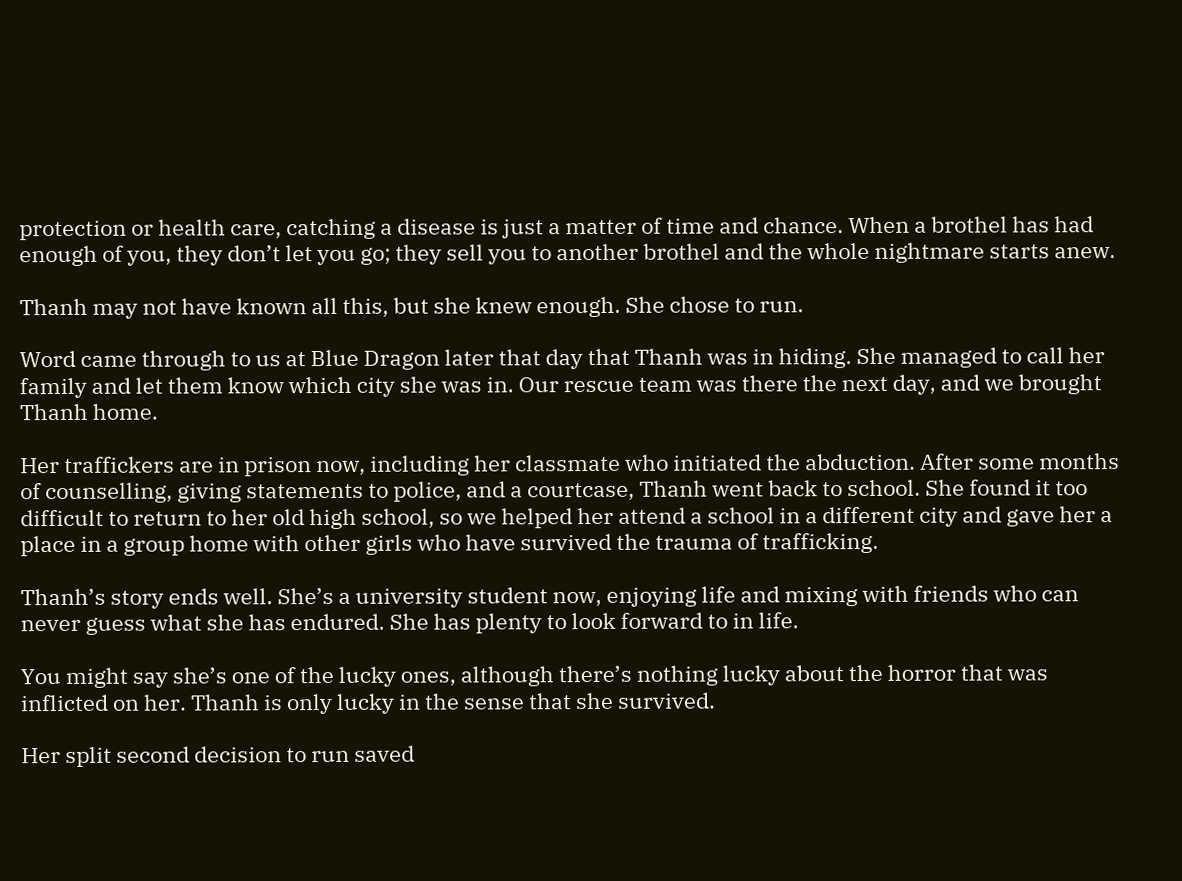protection or health care, catching a disease is just a matter of time and chance. When a brothel has had enough of you, they don’t let you go; they sell you to another brothel and the whole nightmare starts anew.

Thanh may not have known all this, but she knew enough. She chose to run.

Word came through to us at Blue Dragon later that day that Thanh was in hiding. She managed to call her family and let them know which city she was in. Our rescue team was there the next day, and we brought Thanh home.

Her traffickers are in prison now, including her classmate who initiated the abduction. After some months of counselling, giving statements to police, and a courtcase, Thanh went back to school. She found it too difficult to return to her old high school, so we helped her attend a school in a different city and gave her a place in a group home with other girls who have survived the trauma of trafficking.

Thanh’s story ends well. She’s a university student now, enjoying life and mixing with friends who can never guess what she has endured. She has plenty to look forward to in life.

You might say she’s one of the lucky ones, although there’s nothing lucky about the horror that was inflicted on her. Thanh is only lucky in the sense that she survived.

Her split second decision to run saved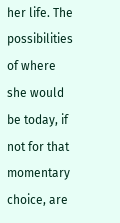her life. The possibilities of where she would be today, if not for that momentary choice, are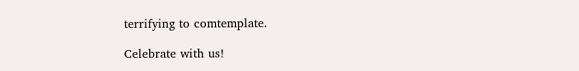terrifying to comtemplate.

Celebrate with us!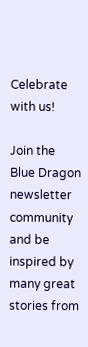Celebrate with us!

Join the Blue Dragon newsletter community and be inspired by many great stories from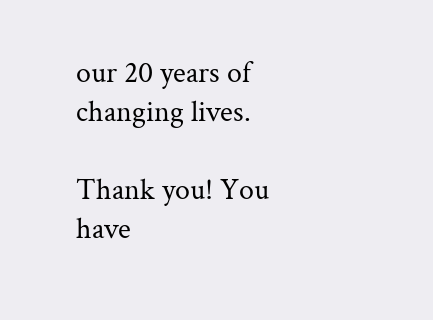our 20 years of changing lives.

Thank you! You have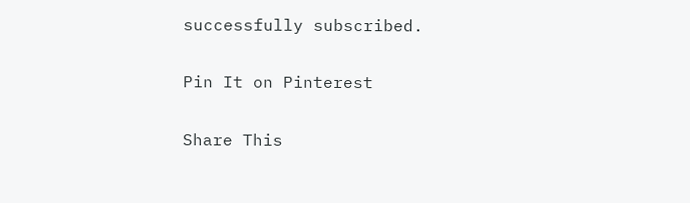successfully subscribed.

Pin It on Pinterest

Share This